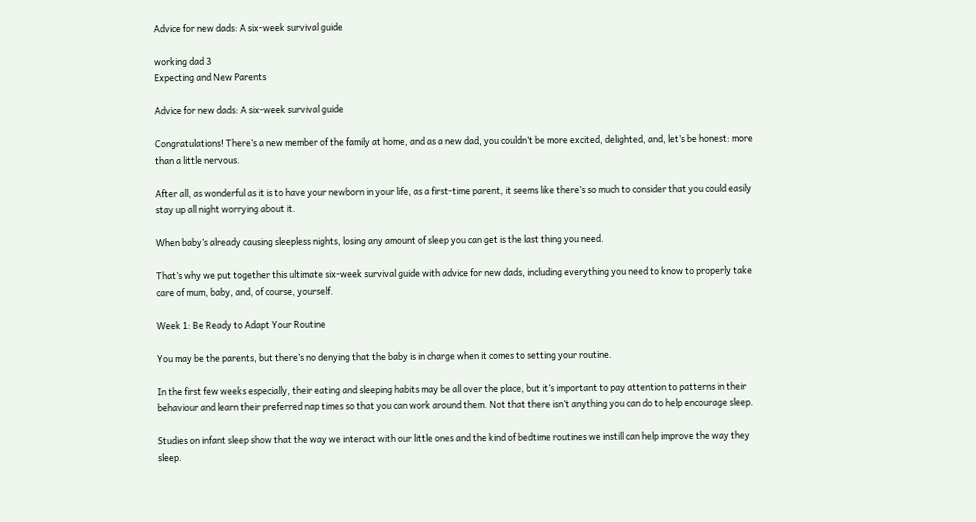Advice for new dads: A six-week survival guide

working dad 3
Expecting and New Parents

Advice for new dads: A six-week survival guide

Congratulations! There’s a new member of the family at home, and as a new dad, you couldn’t be more excited, delighted, and, let’s be honest: more than a little nervous.

After all, as wonderful as it is to have your newborn in your life, as a first-time parent, it seems like there’s so much to consider that you could easily stay up all night worrying about it.

When baby’s already causing sleepless nights, losing any amount of sleep you can get is the last thing you need.

That’s why we put together this ultimate six-week survival guide with advice for new dads, including everything you need to know to properly take care of mum, baby, and, of course, yourself.

Week 1: Be Ready to Adapt Your Routine

You may be the parents, but there’s no denying that the baby is in charge when it comes to setting your routine.

In the first few weeks especially, their eating and sleeping habits may be all over the place, but it’s important to pay attention to patterns in their behaviour and learn their preferred nap times so that you can work around them. Not that there isn’t anything you can do to help encourage sleep.

Studies on infant sleep show that the way we interact with our little ones and the kind of bedtime routines we instill can help improve the way they sleep.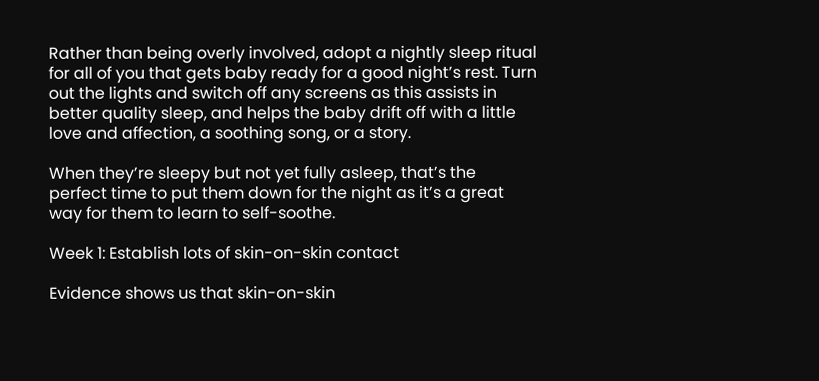Rather than being overly involved, adopt a nightly sleep ritual for all of you that gets baby ready for a good night’s rest. Turn out the lights and switch off any screens as this assists in better quality sleep, and helps the baby drift off with a little love and affection, a soothing song, or a story.

When they’re sleepy but not yet fully asleep, that’s the perfect time to put them down for the night as it’s a great way for them to learn to self-soothe.

Week 1: Establish lots of skin-on-skin contact

Evidence shows us that skin-on-skin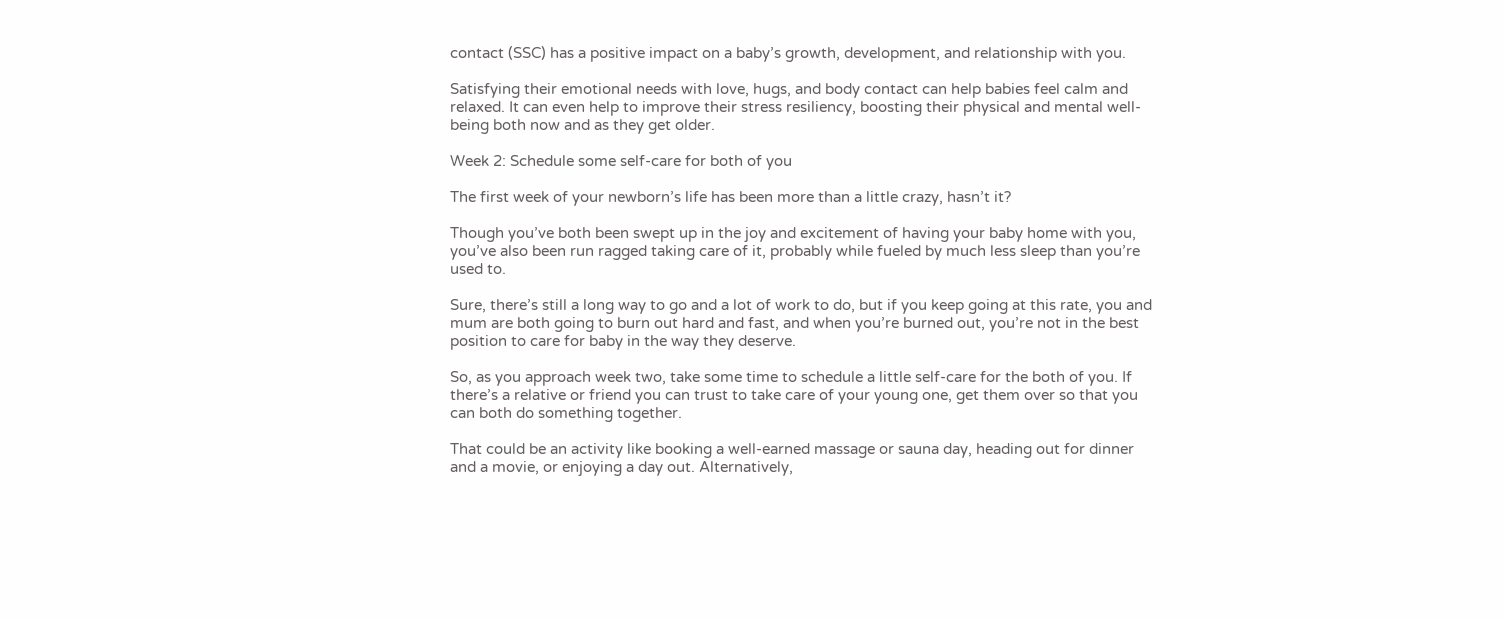contact (SSC) has a positive impact on a baby’s growth, development, and relationship with you.

Satisfying their emotional needs with love, hugs, and body contact can help babies feel calm and relaxed. It can even help to improve their stress resiliency, boosting their physical and mental well-being both now and as they get older.

Week 2: Schedule some self-care for both of you

The first week of your newborn’s life has been more than a little crazy, hasn’t it?

Though you’ve both been swept up in the joy and excitement of having your baby home with you, you’ve also been run ragged taking care of it, probably while fueled by much less sleep than you’re used to.

Sure, there’s still a long way to go and a lot of work to do, but if you keep going at this rate, you and mum are both going to burn out hard and fast, and when you’re burned out, you’re not in the best position to care for baby in the way they deserve.

So, as you approach week two, take some time to schedule a little self-care for the both of you. If there’s a relative or friend you can trust to take care of your young one, get them over so that you can both do something together.

That could be an activity like booking a well-earned massage or sauna day, heading out for dinner and a movie, or enjoying a day out. Alternatively,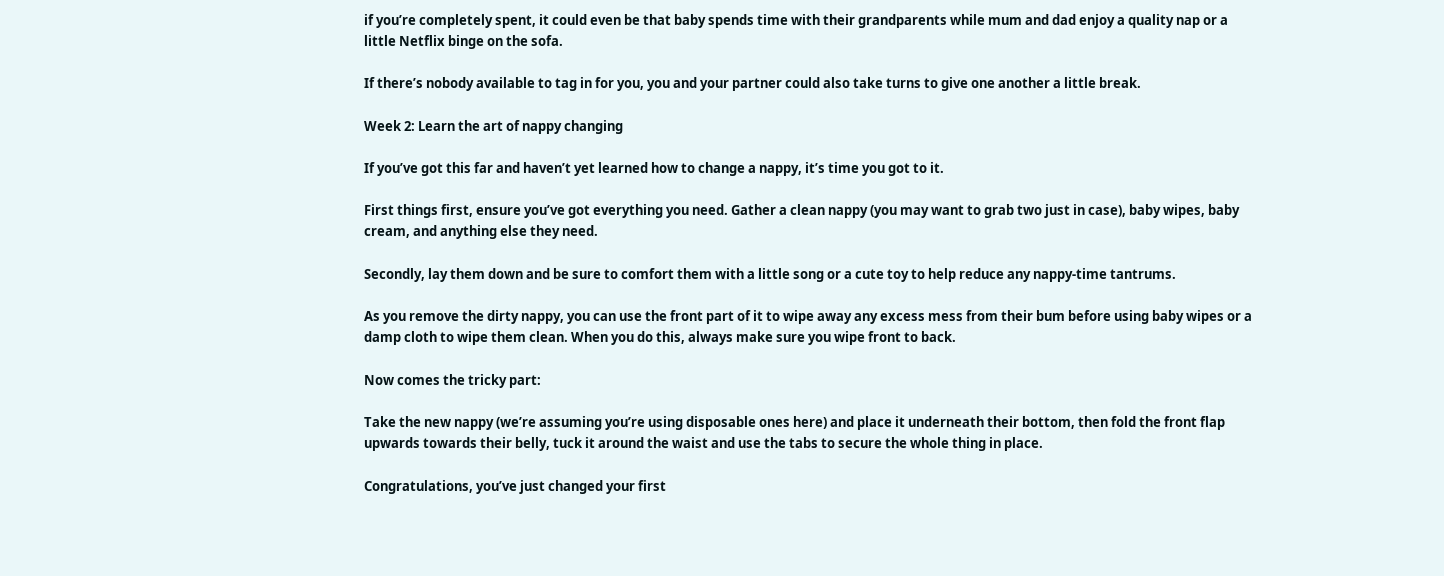if you’re completely spent, it could even be that baby spends time with their grandparents while mum and dad enjoy a quality nap or a little Netflix binge on the sofa.

If there’s nobody available to tag in for you, you and your partner could also take turns to give one another a little break.

Week 2: Learn the art of nappy changing

If you’ve got this far and haven’t yet learned how to change a nappy, it’s time you got to it.

First things first, ensure you’ve got everything you need. Gather a clean nappy (you may want to grab two just in case), baby wipes, baby cream, and anything else they need.

Secondly, lay them down and be sure to comfort them with a little song or a cute toy to help reduce any nappy-time tantrums.

As you remove the dirty nappy, you can use the front part of it to wipe away any excess mess from their bum before using baby wipes or a damp cloth to wipe them clean. When you do this, always make sure you wipe front to back.

Now comes the tricky part:

Take the new nappy (we’re assuming you’re using disposable ones here) and place it underneath their bottom, then fold the front flap upwards towards their belly, tuck it around the waist and use the tabs to secure the whole thing in place.

Congratulations, you’ve just changed your first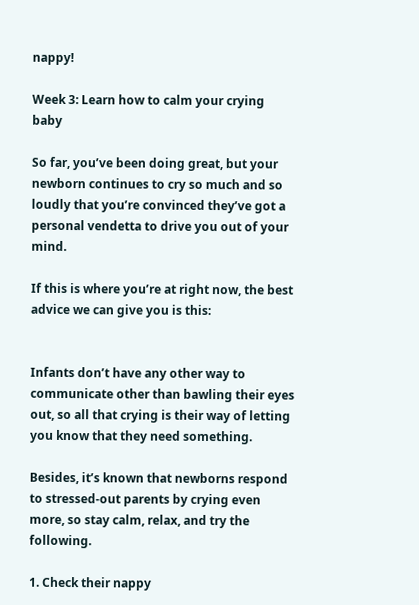nappy!

Week 3: Learn how to calm your crying baby

So far, you’ve been doing great, but your newborn continues to cry so much and so loudly that you’re convinced they’ve got a personal vendetta to drive you out of your mind.

If this is where you’re at right now, the best advice we can give you is this:


Infants don’t have any other way to communicate other than bawling their eyes out, so all that crying is their way of letting you know that they need something.

Besides, it’s known that newborns respond to stressed-out parents by crying even more, so stay calm, relax, and try the following.

1. Check their nappy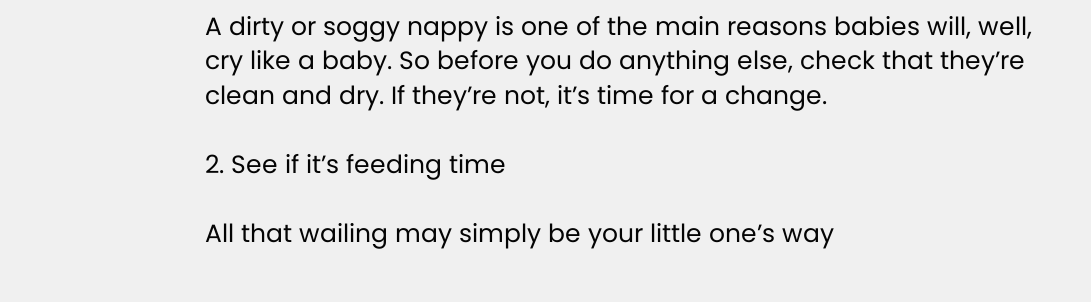A dirty or soggy nappy is one of the main reasons babies will, well, cry like a baby. So before you do anything else, check that they’re clean and dry. If they’re not, it’s time for a change.

2. See if it’s feeding time

All that wailing may simply be your little one’s way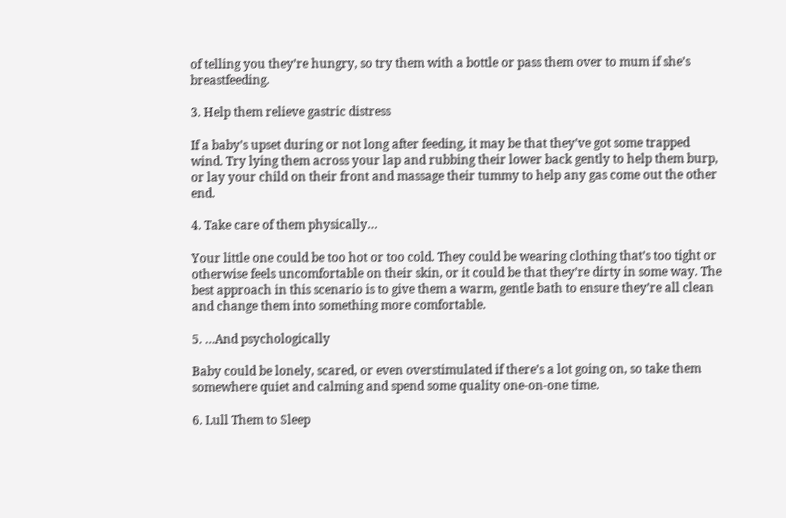of telling you they’re hungry, so try them with a bottle or pass them over to mum if she’s breastfeeding.

3. Help them relieve gastric distress

If a baby’s upset during or not long after feeding, it may be that they’ve got some trapped wind. Try lying them across your lap and rubbing their lower back gently to help them burp, or lay your child on their front and massage their tummy to help any gas come out the other end.

4. Take care of them physically…

Your little one could be too hot or too cold. They could be wearing clothing that’s too tight or otherwise feels uncomfortable on their skin, or it could be that they’re dirty in some way. The best approach in this scenario is to give them a warm, gentle bath to ensure they’re all clean and change them into something more comfortable.

5. …And psychologically

Baby could be lonely, scared, or even overstimulated if there’s a lot going on, so take them somewhere quiet and calming and spend some quality one-on-one time.

6. Lull Them to Sleep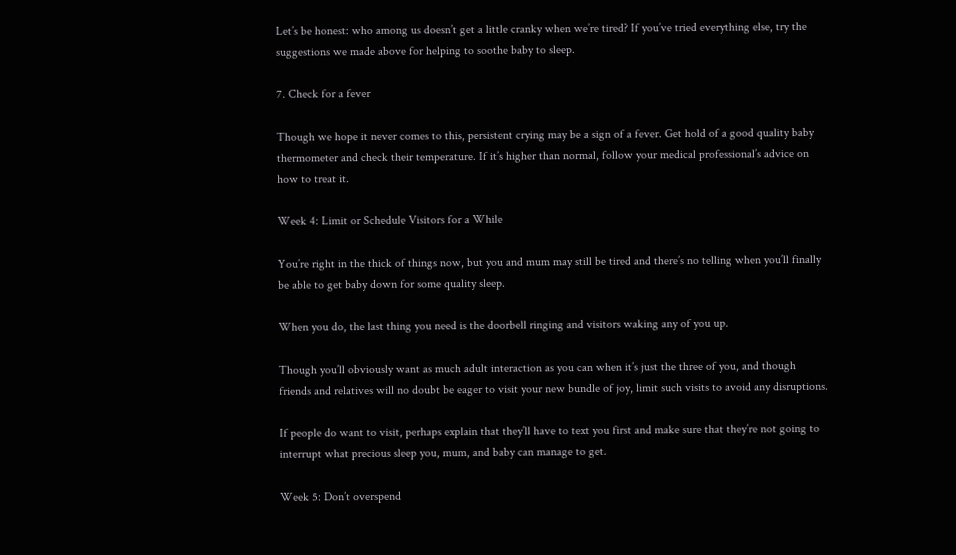Let’s be honest: who among us doesn’t get a little cranky when we’re tired? If you’ve tried everything else, try the suggestions we made above for helping to soothe baby to sleep.

7. Check for a fever

Though we hope it never comes to this, persistent crying may be a sign of a fever. Get hold of a good quality baby thermometer and check their temperature. If it’s higher than normal, follow your medical professional’s advice on how to treat it.

Week 4: Limit or Schedule Visitors for a While

You’re right in the thick of things now, but you and mum may still be tired and there’s no telling when you’ll finally be able to get baby down for some quality sleep.

When you do, the last thing you need is the doorbell ringing and visitors waking any of you up.

Though you’ll obviously want as much adult interaction as you can when it’s just the three of you, and though friends and relatives will no doubt be eager to visit your new bundle of joy, limit such visits to avoid any disruptions.

If people do want to visit, perhaps explain that they’ll have to text you first and make sure that they’re not going to interrupt what precious sleep you, mum, and baby can manage to get.

Week 5: Don’t overspend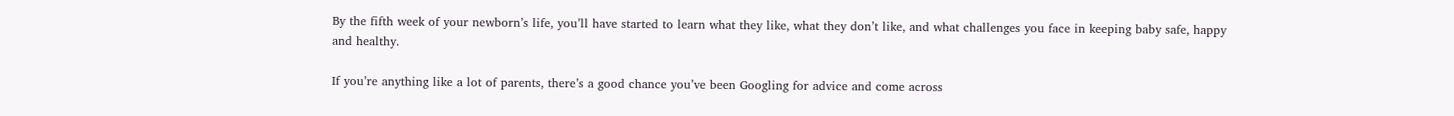By the fifth week of your newborn’s life, you’ll have started to learn what they like, what they don’t like, and what challenges you face in keeping baby safe, happy and healthy.

If you’re anything like a lot of parents, there’s a good chance you’ve been Googling for advice and come across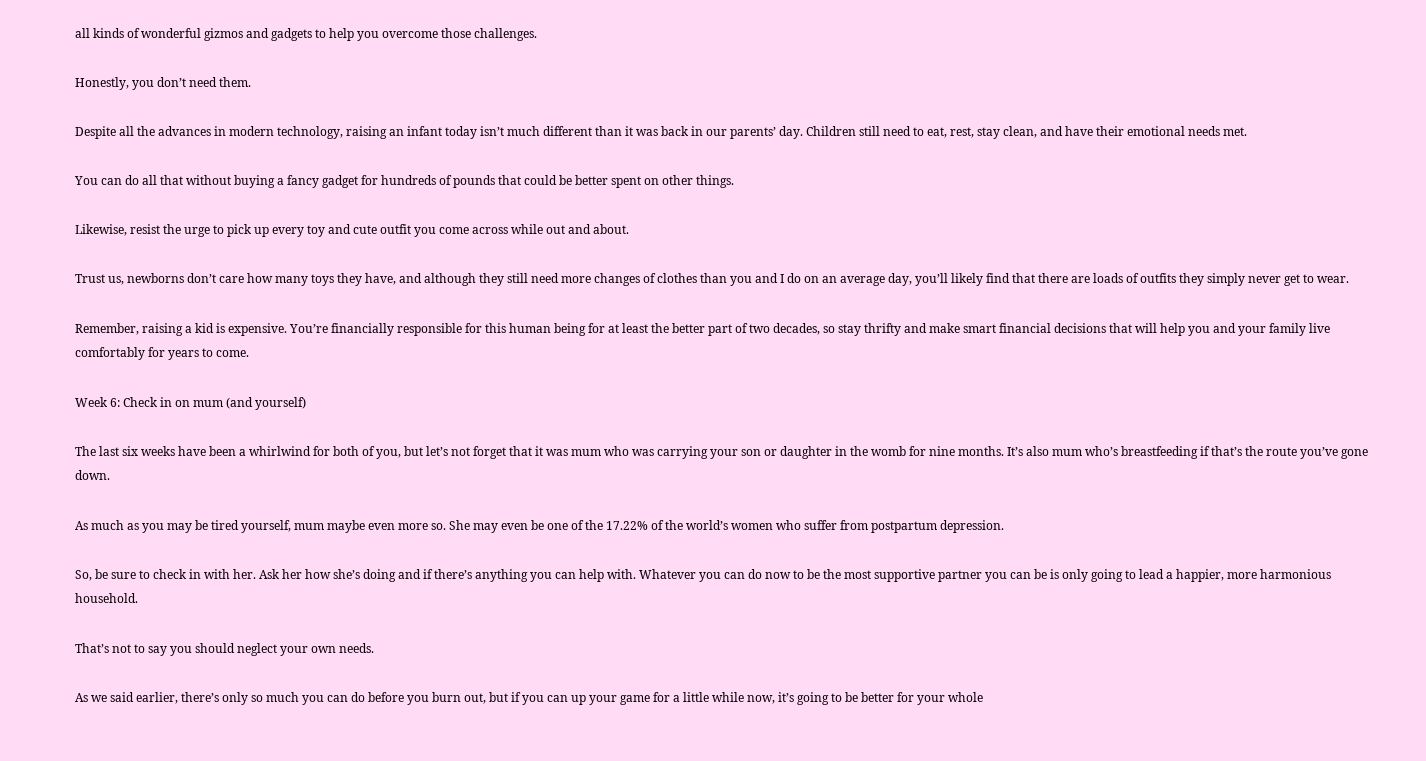all kinds of wonderful gizmos and gadgets to help you overcome those challenges.

Honestly, you don’t need them.

Despite all the advances in modern technology, raising an infant today isn’t much different than it was back in our parents’ day. Children still need to eat, rest, stay clean, and have their emotional needs met.

You can do all that without buying a fancy gadget for hundreds of pounds that could be better spent on other things.

Likewise, resist the urge to pick up every toy and cute outfit you come across while out and about.

Trust us, newborns don’t care how many toys they have, and although they still need more changes of clothes than you and I do on an average day, you’ll likely find that there are loads of outfits they simply never get to wear.

Remember, raising a kid is expensive. You’re financially responsible for this human being for at least the better part of two decades, so stay thrifty and make smart financial decisions that will help you and your family live comfortably for years to come.

Week 6: Check in on mum (and yourself)

The last six weeks have been a whirlwind for both of you, but let’s not forget that it was mum who was carrying your son or daughter in the womb for nine months. It’s also mum who’s breastfeeding if that’s the route you’ve gone down.

As much as you may be tired yourself, mum maybe even more so. She may even be one of the 17.22% of the world’s women who suffer from postpartum depression.

So, be sure to check in with her. Ask her how she’s doing and if there’s anything you can help with. Whatever you can do now to be the most supportive partner you can be is only going to lead a happier, more harmonious household.

That’s not to say you should neglect your own needs.

As we said earlier, there’s only so much you can do before you burn out, but if you can up your game for a little while now, it’s going to be better for your whole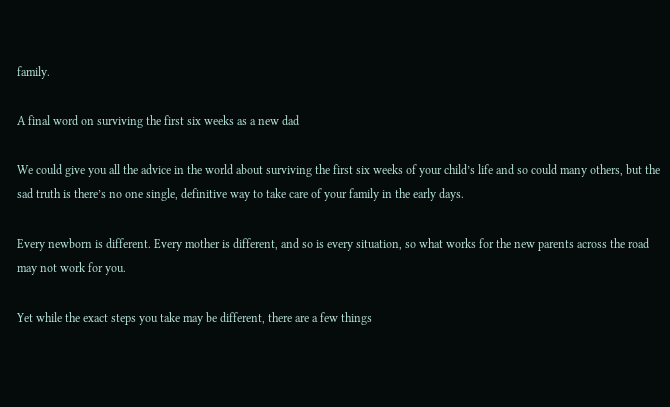family.

A final word on surviving the first six weeks as a new dad

We could give you all the advice in the world about surviving the first six weeks of your child’s life and so could many others, but the sad truth is there’s no one single, definitive way to take care of your family in the early days.

Every newborn is different. Every mother is different, and so is every situation, so what works for the new parents across the road may not work for you.

Yet while the exact steps you take may be different, there are a few things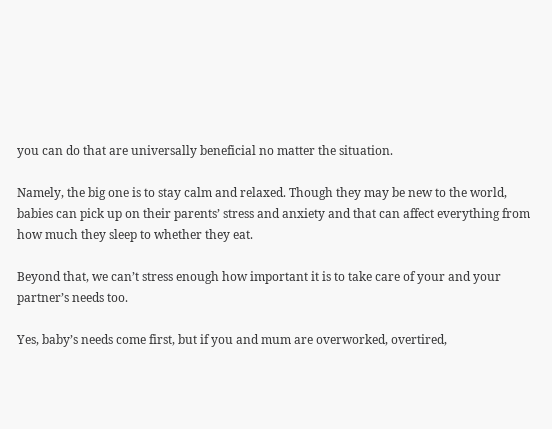you can do that are universally beneficial no matter the situation.

Namely, the big one is to stay calm and relaxed. Though they may be new to the world, babies can pick up on their parents’ stress and anxiety and that can affect everything from how much they sleep to whether they eat.

Beyond that, we can’t stress enough how important it is to take care of your and your partner’s needs too.

Yes, baby’s needs come first, but if you and mum are overworked, overtired,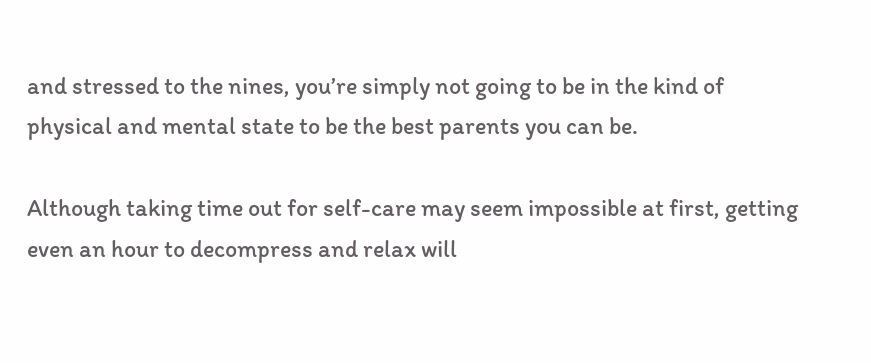and stressed to the nines, you’re simply not going to be in the kind of physical and mental state to be the best parents you can be.

Although taking time out for self-care may seem impossible at first, getting even an hour to decompress and relax will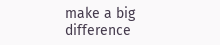make a big difference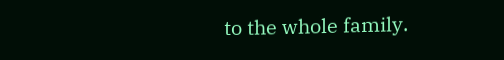to the whole family.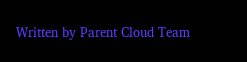Written by Parent Cloud Team